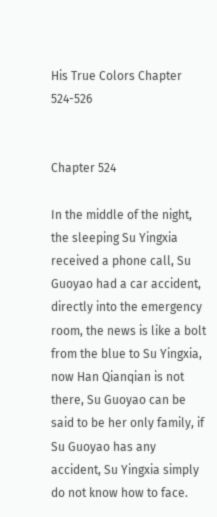His True Colors Chapter 524-526


Chapter 524

In the middle of the night, the sleeping Su Yingxia received a phone call, Su Guoyao had a car accident, directly into the emergency room, the news is like a bolt from the blue to Su Yingxia, now Han Qianqian is not there, Su Guoyao can be said to be her only family, if Su Guoyao has any accident, Su Yingxia simply do not know how to face.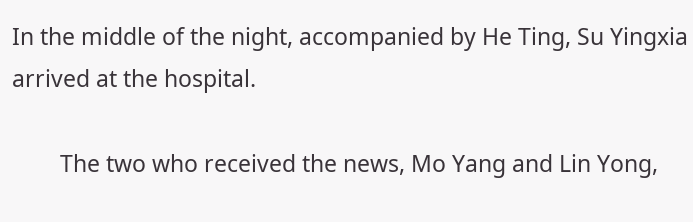In the middle of the night, accompanied by He Ting, Su Yingxia arrived at the hospital.

        The two who received the news, Mo Yang and Lin Yong,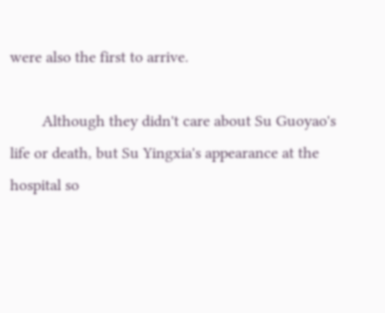were also the first to arrive.

        Although they didn't care about Su Guoyao's life or death, but Su Yingxia's appearance at the hospital so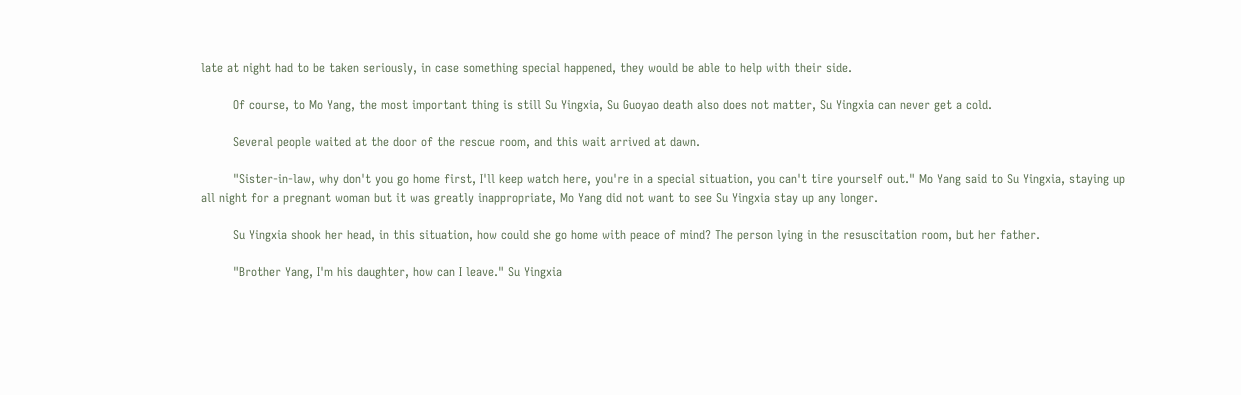late at night had to be taken seriously, in case something special happened, they would be able to help with their side.

        Of course, to Mo Yang, the most important thing is still Su Yingxia, Su Guoyao death also does not matter, Su Yingxia can never get a cold.

        Several people waited at the door of the rescue room, and this wait arrived at dawn.

        "Sister-in-law, why don't you go home first, I'll keep watch here, you're in a special situation, you can't tire yourself out." Mo Yang said to Su Yingxia, staying up all night for a pregnant woman but it was greatly inappropriate, Mo Yang did not want to see Su Yingxia stay up any longer.

        Su Yingxia shook her head, in this situation, how could she go home with peace of mind? The person lying in the resuscitation room, but her father.

        "Brother Yang, I'm his daughter, how can I leave." Su Yingxia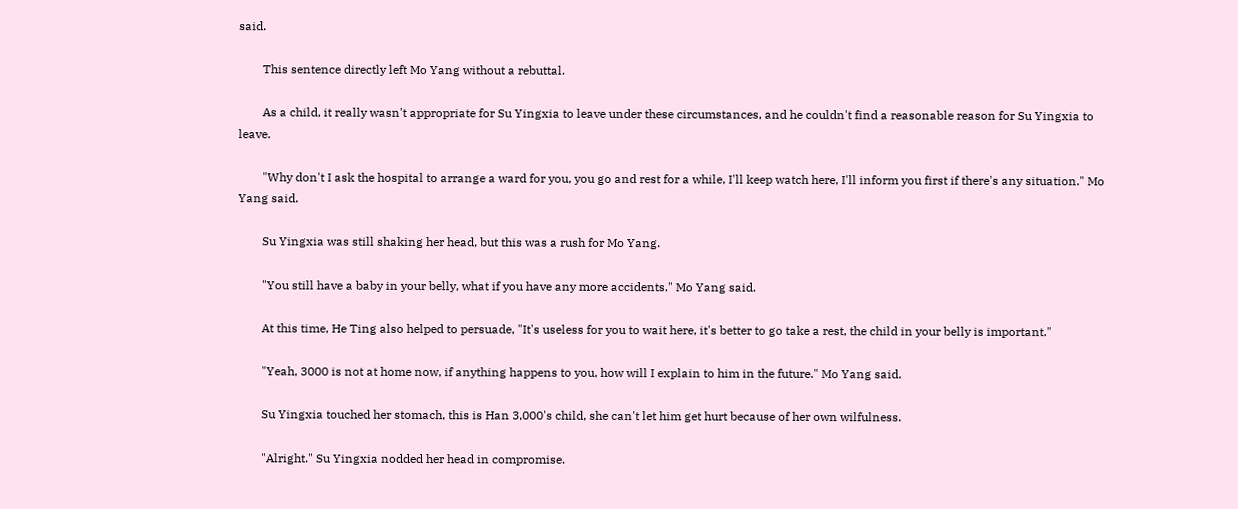said.

        This sentence directly left Mo Yang without a rebuttal.

        As a child, it really wasn't appropriate for Su Yingxia to leave under these circumstances, and he couldn't find a reasonable reason for Su Yingxia to leave.

        "Why don't I ask the hospital to arrange a ward for you, you go and rest for a while, I'll keep watch here, I'll inform you first if there's any situation." Mo Yang said.

        Su Yingxia was still shaking her head, but this was a rush for Mo Yang.

        "You still have a baby in your belly, what if you have any more accidents." Mo Yang said.

        At this time, He Ting also helped to persuade, "It's useless for you to wait here, it's better to go take a rest, the child in your belly is important."

        "Yeah, 3000 is not at home now, if anything happens to you, how will I explain to him in the future." Mo Yang said.

        Su Yingxia touched her stomach, this is Han 3,000's child, she can't let him get hurt because of her own wilfulness.

        "Alright." Su Yingxia nodded her head in compromise.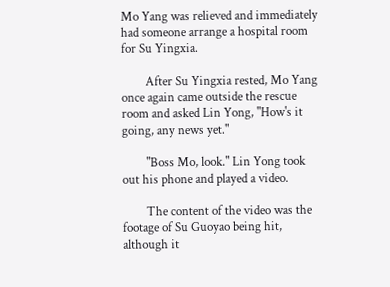Mo Yang was relieved and immediately had someone arrange a hospital room for Su Yingxia.

        After Su Yingxia rested, Mo Yang once again came outside the rescue room and asked Lin Yong, "How's it going, any news yet."

        "Boss Mo, look." Lin Yong took out his phone and played a video.

        The content of the video was the footage of Su Guoyao being hit, although it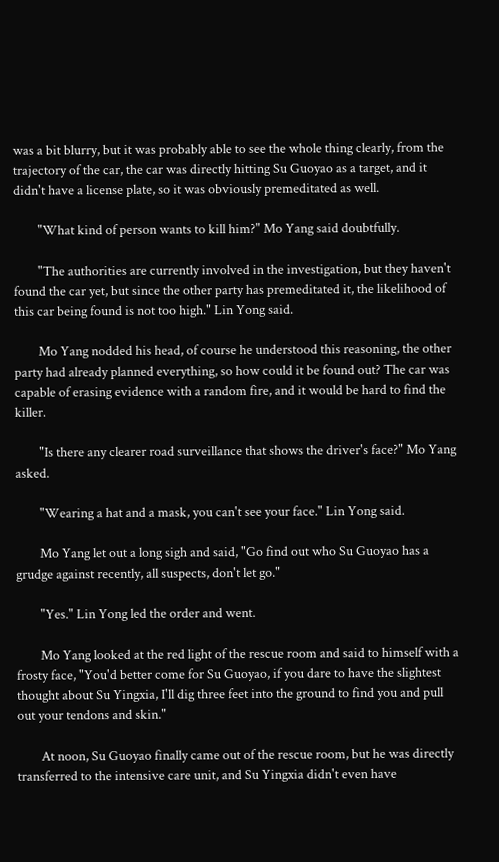was a bit blurry, but it was probably able to see the whole thing clearly, from the trajectory of the car, the car was directly hitting Su Guoyao as a target, and it didn't have a license plate, so it was obviously premeditated as well.

        "What kind of person wants to kill him?" Mo Yang said doubtfully.

        "The authorities are currently involved in the investigation, but they haven't found the car yet, but since the other party has premeditated it, the likelihood of this car being found is not too high." Lin Yong said.

        Mo Yang nodded his head, of course he understood this reasoning, the other party had already planned everything, so how could it be found out? The car was capable of erasing evidence with a random fire, and it would be hard to find the killer.

        "Is there any clearer road surveillance that shows the driver's face?" Mo Yang asked.

        "Wearing a hat and a mask, you can't see your face." Lin Yong said.

        Mo Yang let out a long sigh and said, "Go find out who Su Guoyao has a grudge against recently, all suspects, don't let go."

        "Yes." Lin Yong led the order and went.

        Mo Yang looked at the red light of the rescue room and said to himself with a frosty face, "You'd better come for Su Guoyao, if you dare to have the slightest thought about Su Yingxia, I'll dig three feet into the ground to find you and pull out your tendons and skin."

        At noon, Su Guoyao finally came out of the rescue room, but he was directly transferred to the intensive care unit, and Su Yingxia didn't even have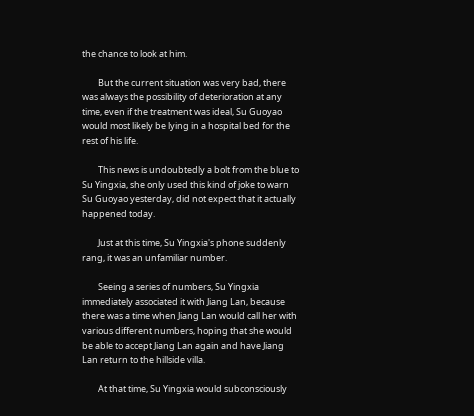the chance to look at him.

        But the current situation was very bad, there was always the possibility of deterioration at any time, even if the treatment was ideal, Su Guoyao would most likely be lying in a hospital bed for the rest of his life.

        This news is undoubtedly a bolt from the blue to Su Yingxia, she only used this kind of joke to warn Su Guoyao yesterday, did not expect that it actually happened today.

        Just at this time, Su Yingxia's phone suddenly rang, it was an unfamiliar number.

        Seeing a series of numbers, Su Yingxia immediately associated it with Jiang Lan, because there was a time when Jiang Lan would call her with various different numbers, hoping that she would be able to accept Jiang Lan again and have Jiang Lan return to the hillside villa.

        At that time, Su Yingxia would subconsciously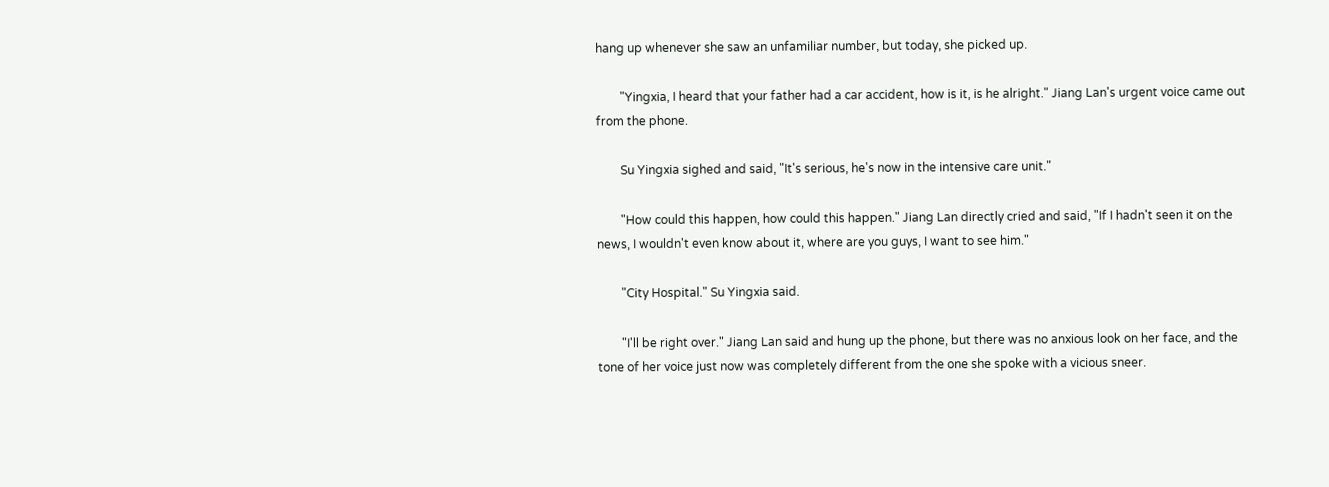hang up whenever she saw an unfamiliar number, but today, she picked up.

        "Yingxia, I heard that your father had a car accident, how is it, is he alright." Jiang Lan's urgent voice came out from the phone.

        Su Yingxia sighed and said, "It's serious, he's now in the intensive care unit."

        "How could this happen, how could this happen." Jiang Lan directly cried and said, "If I hadn't seen it on the news, I wouldn't even know about it, where are you guys, I want to see him."

        "City Hospital." Su Yingxia said.

        "I'll be right over." Jiang Lan said and hung up the phone, but there was no anxious look on her face, and the tone of her voice just now was completely different from the one she spoke with a vicious sneer.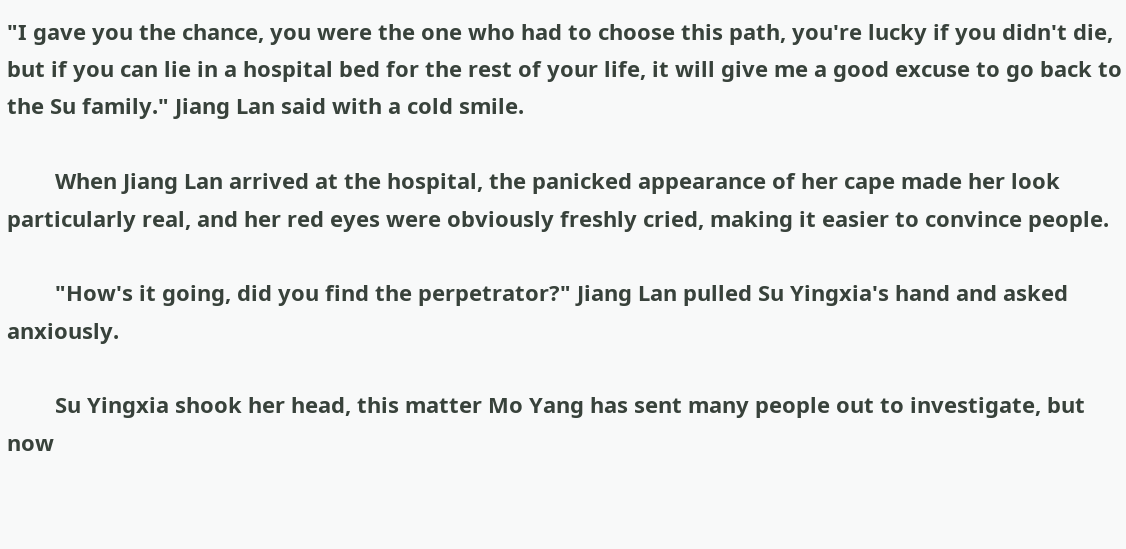"I gave you the chance, you were the one who had to choose this path, you're lucky if you didn't die, but if you can lie in a hospital bed for the rest of your life, it will give me a good excuse to go back to the Su family." Jiang Lan said with a cold smile.

        When Jiang Lan arrived at the hospital, the panicked appearance of her cape made her look particularly real, and her red eyes were obviously freshly cried, making it easier to convince people.

        "How's it going, did you find the perpetrator?" Jiang Lan pulled Su Yingxia's hand and asked anxiously.

        Su Yingxia shook her head, this matter Mo Yang has sent many people out to investigate, but now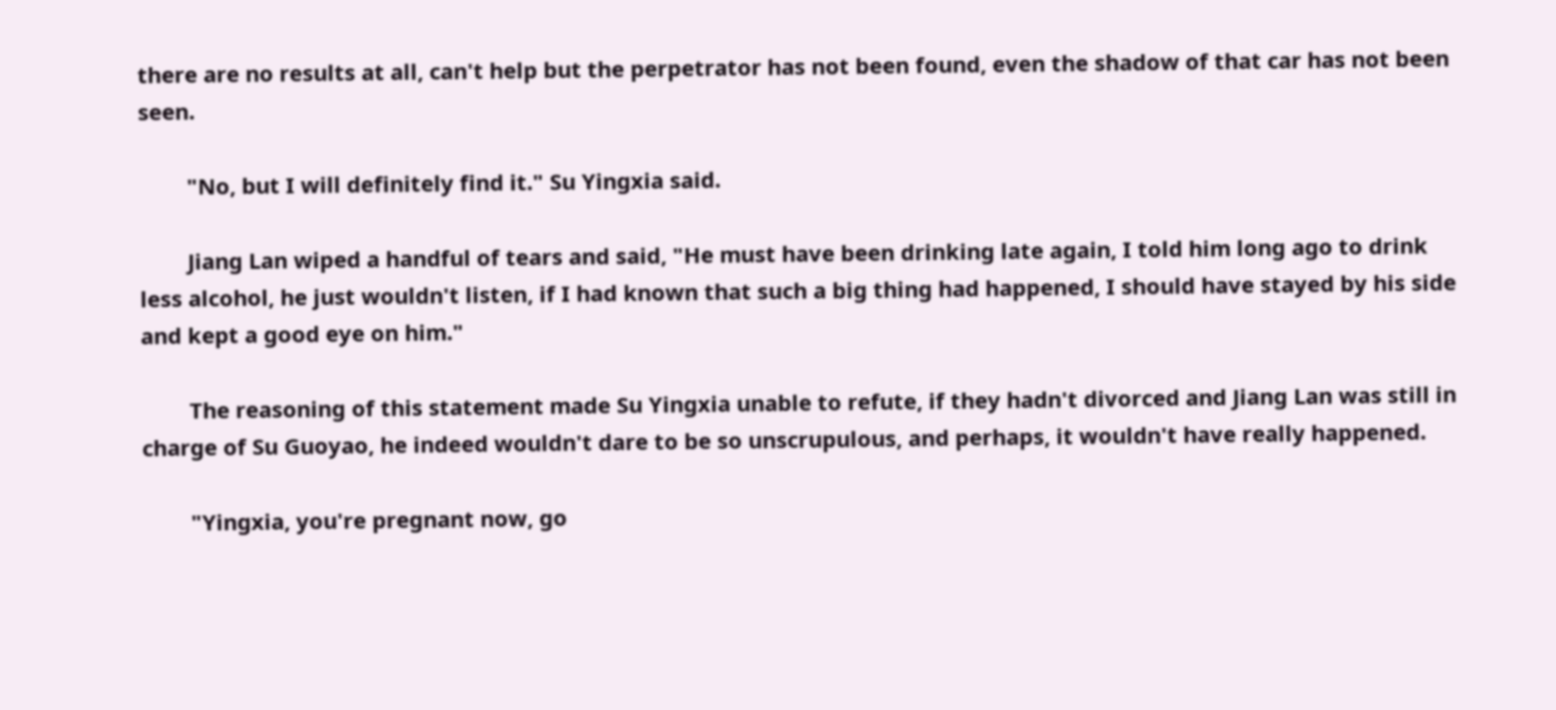there are no results at all, can't help but the perpetrator has not been found, even the shadow of that car has not been seen.

        "No, but I will definitely find it." Su Yingxia said.

        Jiang Lan wiped a handful of tears and said, "He must have been drinking late again, I told him long ago to drink less alcohol, he just wouldn't listen, if I had known that such a big thing had happened, I should have stayed by his side and kept a good eye on him."

        The reasoning of this statement made Su Yingxia unable to refute, if they hadn't divorced and Jiang Lan was still in charge of Su Guoyao, he indeed wouldn't dare to be so unscrupulous, and perhaps, it wouldn't have really happened.

        "Yingxia, you're pregnant now, go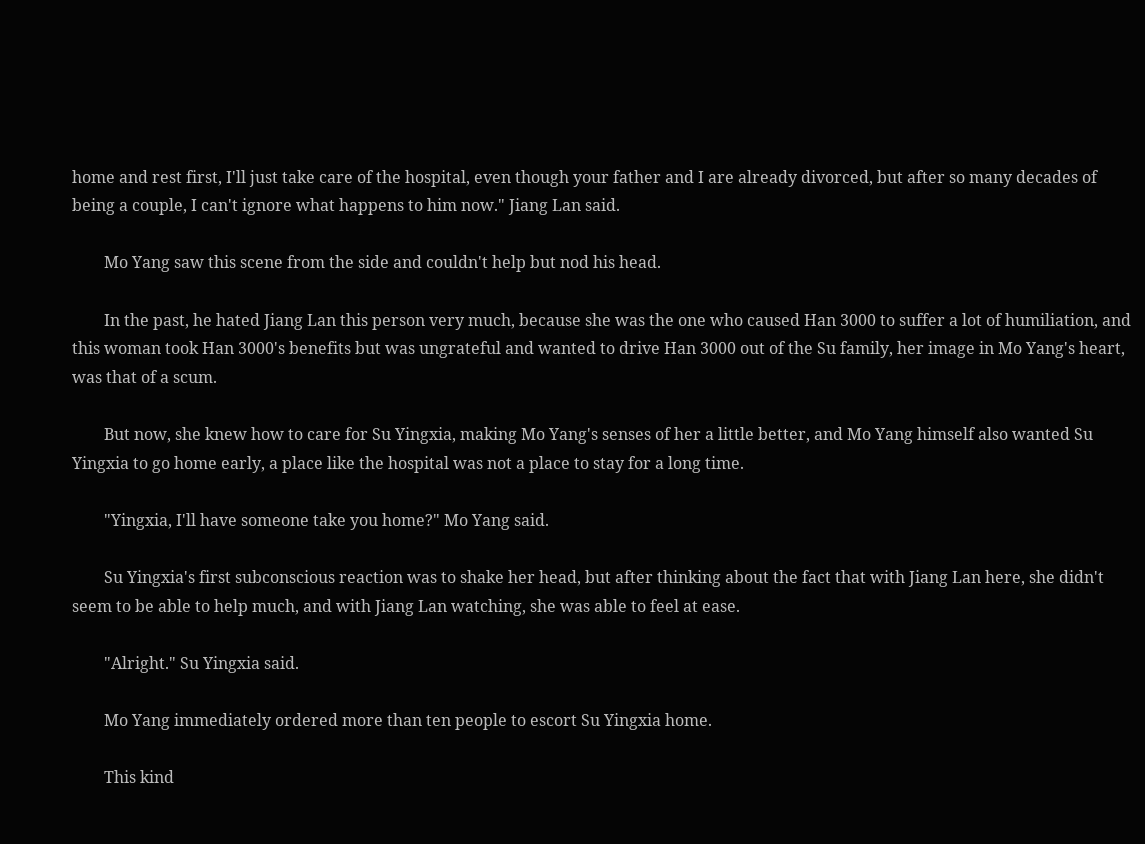home and rest first, I'll just take care of the hospital, even though your father and I are already divorced, but after so many decades of being a couple, I can't ignore what happens to him now." Jiang Lan said.

        Mo Yang saw this scene from the side and couldn't help but nod his head.

        In the past, he hated Jiang Lan this person very much, because she was the one who caused Han 3000 to suffer a lot of humiliation, and this woman took Han 3000's benefits but was ungrateful and wanted to drive Han 3000 out of the Su family, her image in Mo Yang's heart, was that of a scum.

        But now, she knew how to care for Su Yingxia, making Mo Yang's senses of her a little better, and Mo Yang himself also wanted Su Yingxia to go home early, a place like the hospital was not a place to stay for a long time.

        "Yingxia, I'll have someone take you home?" Mo Yang said.

        Su Yingxia's first subconscious reaction was to shake her head, but after thinking about the fact that with Jiang Lan here, she didn't seem to be able to help much, and with Jiang Lan watching, she was able to feel at ease.

        "Alright." Su Yingxia said.

        Mo Yang immediately ordered more than ten people to escort Su Yingxia home.

        This kind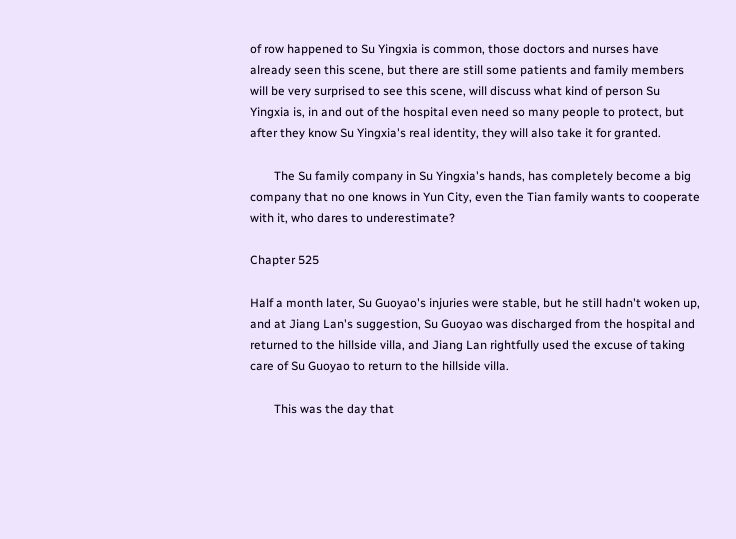of row happened to Su Yingxia is common, those doctors and nurses have already seen this scene, but there are still some patients and family members will be very surprised to see this scene, will discuss what kind of person Su Yingxia is, in and out of the hospital even need so many people to protect, but after they know Su Yingxia's real identity, they will also take it for granted.

        The Su family company in Su Yingxia's hands, has completely become a big company that no one knows in Yun City, even the Tian family wants to cooperate with it, who dares to underestimate?

Chapter 525

Half a month later, Su Guoyao's injuries were stable, but he still hadn't woken up, and at Jiang Lan's suggestion, Su Guoyao was discharged from the hospital and returned to the hillside villa, and Jiang Lan rightfully used the excuse of taking care of Su Guoyao to return to the hillside villa.

        This was the day that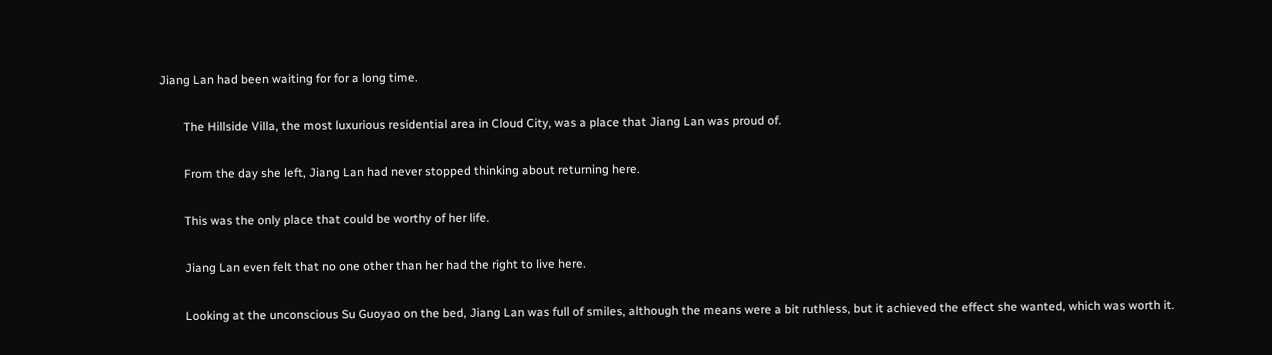Jiang Lan had been waiting for for a long time.

        The Hillside Villa, the most luxurious residential area in Cloud City, was a place that Jiang Lan was proud of.

        From the day she left, Jiang Lan had never stopped thinking about returning here.

        This was the only place that could be worthy of her life.

        Jiang Lan even felt that no one other than her had the right to live here.

        Looking at the unconscious Su Guoyao on the bed, Jiang Lan was full of smiles, although the means were a bit ruthless, but it achieved the effect she wanted, which was worth it.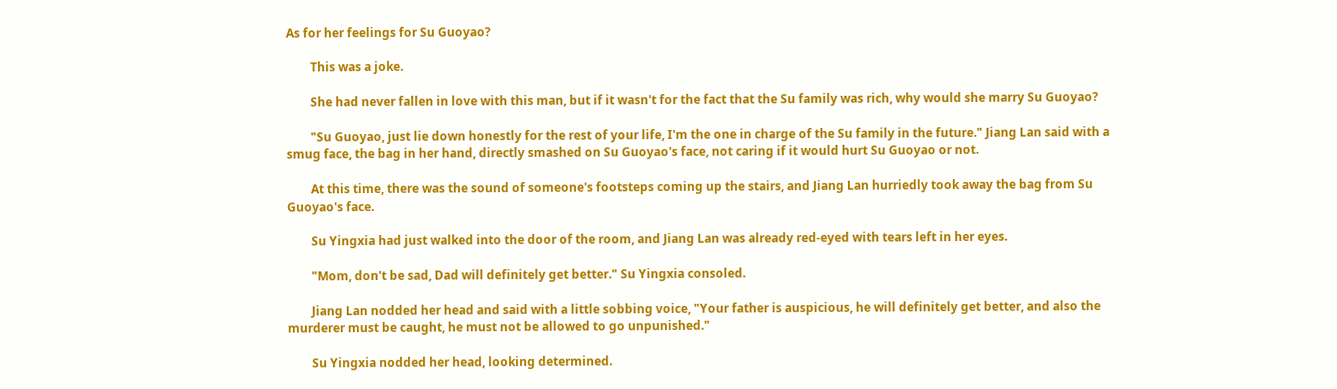As for her feelings for Su Guoyao?

        This was a joke.

        She had never fallen in love with this man, but if it wasn't for the fact that the Su family was rich, why would she marry Su Guoyao?

        "Su Guoyao, just lie down honestly for the rest of your life, I'm the one in charge of the Su family in the future." Jiang Lan said with a smug face, the bag in her hand, directly smashed on Su Guoyao's face, not caring if it would hurt Su Guoyao or not.

        At this time, there was the sound of someone's footsteps coming up the stairs, and Jiang Lan hurriedly took away the bag from Su Guoyao's face.

        Su Yingxia had just walked into the door of the room, and Jiang Lan was already red-eyed with tears left in her eyes.

        "Mom, don't be sad, Dad will definitely get better." Su Yingxia consoled.

        Jiang Lan nodded her head and said with a little sobbing voice, "Your father is auspicious, he will definitely get better, and also the murderer must be caught, he must not be allowed to go unpunished."

        Su Yingxia nodded her head, looking determined.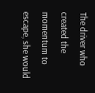The driver who created the momentum to escape, she would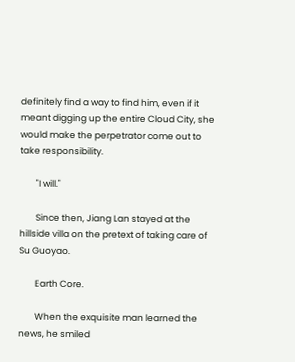definitely find a way to find him, even if it meant digging up the entire Cloud City, she would make the perpetrator come out to take responsibility.

        "I will."

        Since then, Jiang Lan stayed at the hillside villa on the pretext of taking care of Su Guoyao.

        Earth Core.

        When the exquisite man learned the news, he smiled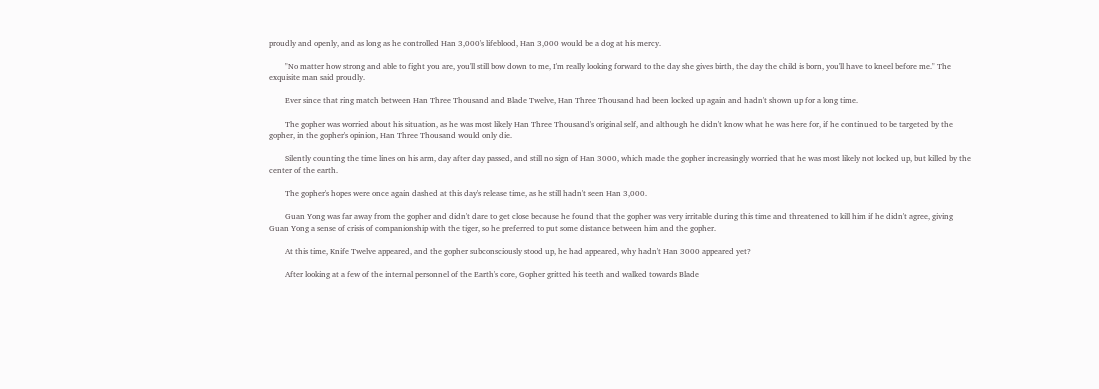proudly and openly, and as long as he controlled Han 3,000's lifeblood, Han 3,000 would be a dog at his mercy.

        "No matter how strong and able to fight you are, you'll still bow down to me, I'm really looking forward to the day she gives birth, the day the child is born, you'll have to kneel before me." The exquisite man said proudly.

        Ever since that ring match between Han Three Thousand and Blade Twelve, Han Three Thousand had been locked up again and hadn't shown up for a long time.

        The gopher was worried about his situation, as he was most likely Han Three Thousand's original self, and although he didn't know what he was here for, if he continued to be targeted by the gopher, in the gopher's opinion, Han Three Thousand would only die.

        Silently counting the time lines on his arm, day after day passed, and still no sign of Han 3000, which made the gopher increasingly worried that he was most likely not locked up, but killed by the center of the earth.

        The gopher's hopes were once again dashed at this day's release time, as he still hadn't seen Han 3,000.

        Guan Yong was far away from the gopher and didn't dare to get close because he found that the gopher was very irritable during this time and threatened to kill him if he didn't agree, giving Guan Yong a sense of crisis of companionship with the tiger, so he preferred to put some distance between him and the gopher.

        At this time, Knife Twelve appeared, and the gopher subconsciously stood up, he had appeared, why hadn't Han 3000 appeared yet?

        After looking at a few of the internal personnel of the Earth's core, Gopher gritted his teeth and walked towards Blade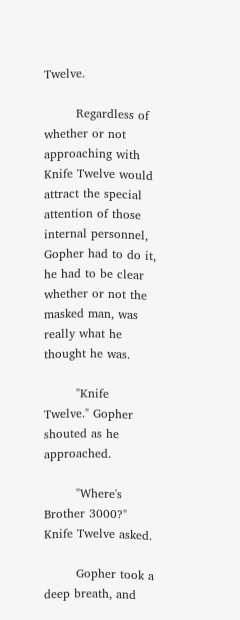Twelve.

        Regardless of whether or not approaching with Knife Twelve would attract the special attention of those internal personnel, Gopher had to do it, he had to be clear whether or not the masked man, was really what he thought he was.

        "Knife Twelve." Gopher shouted as he approached.

        "Where's Brother 3000?" Knife Twelve asked.

        Gopher took a deep breath, and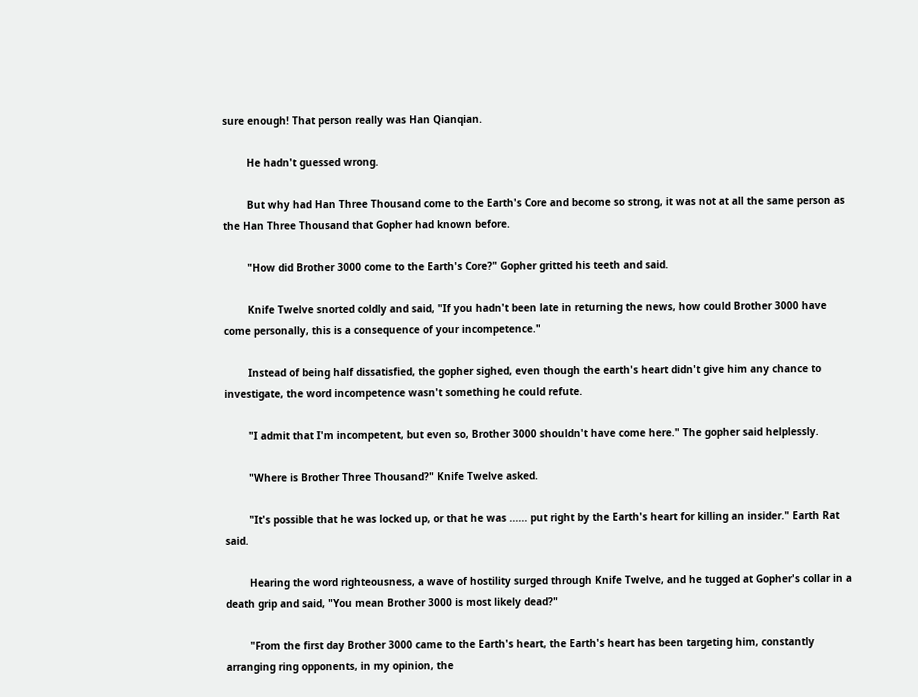sure enough! That person really was Han Qianqian.

        He hadn't guessed wrong.

        But why had Han Three Thousand come to the Earth's Core and become so strong, it was not at all the same person as the Han Three Thousand that Gopher had known before.

        "How did Brother 3000 come to the Earth's Core?" Gopher gritted his teeth and said.

        Knife Twelve snorted coldly and said, "If you hadn't been late in returning the news, how could Brother 3000 have come personally, this is a consequence of your incompetence."

        Instead of being half dissatisfied, the gopher sighed, even though the earth's heart didn't give him any chance to investigate, the word incompetence wasn't something he could refute.

        "I admit that I'm incompetent, but even so, Brother 3000 shouldn't have come here." The gopher said helplessly.

        "Where is Brother Three Thousand?" Knife Twelve asked.

        "It's possible that he was locked up, or that he was ...... put right by the Earth's heart for killing an insider." Earth Rat said.

        Hearing the word righteousness, a wave of hostility surged through Knife Twelve, and he tugged at Gopher's collar in a death grip and said, "You mean Brother 3000 is most likely dead?"

        "From the first day Brother 3000 came to the Earth's heart, the Earth's heart has been targeting him, constantly arranging ring opponents, in my opinion, the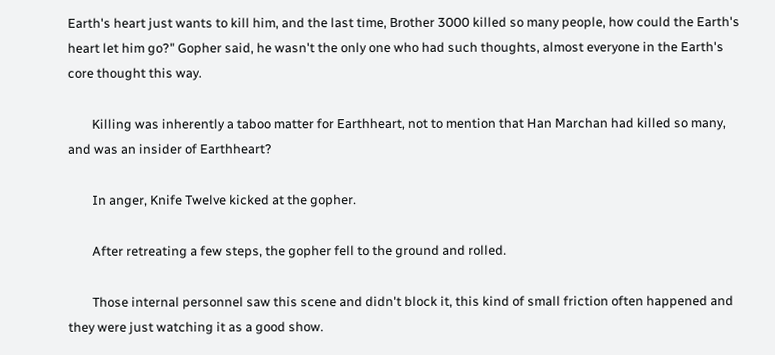Earth's heart just wants to kill him, and the last time, Brother 3000 killed so many people, how could the Earth's heart let him go?" Gopher said, he wasn't the only one who had such thoughts, almost everyone in the Earth's core thought this way.

        Killing was inherently a taboo matter for Earthheart, not to mention that Han Marchan had killed so many, and was an insider of Earthheart?

        In anger, Knife Twelve kicked at the gopher.

        After retreating a few steps, the gopher fell to the ground and rolled.

        Those internal personnel saw this scene and didn't block it, this kind of small friction often happened and they were just watching it as a good show.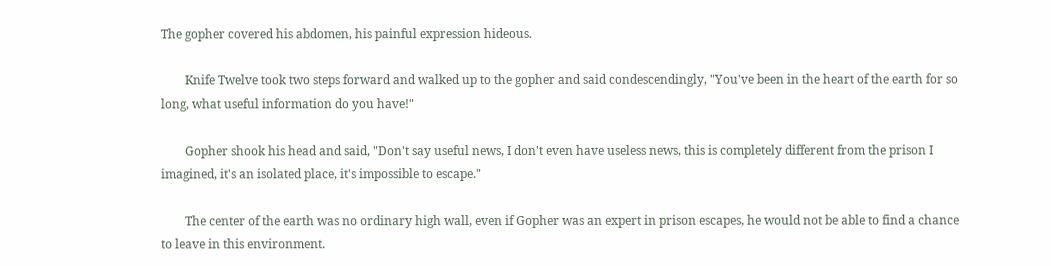The gopher covered his abdomen, his painful expression hideous.

        Knife Twelve took two steps forward and walked up to the gopher and said condescendingly, "You've been in the heart of the earth for so long, what useful information do you have!"

        Gopher shook his head and said, "Don't say useful news, I don't even have useless news, this is completely different from the prison I imagined, it's an isolated place, it's impossible to escape."

        The center of the earth was no ordinary high wall, even if Gopher was an expert in prison escapes, he would not be able to find a chance to leave in this environment.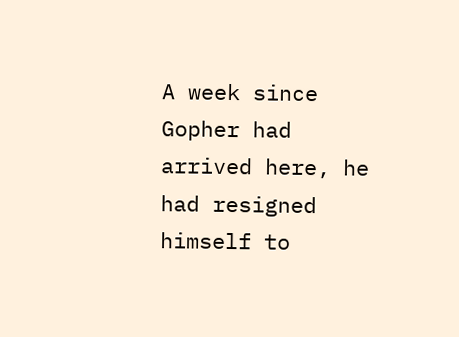A week since Gopher had arrived here, he had resigned himself to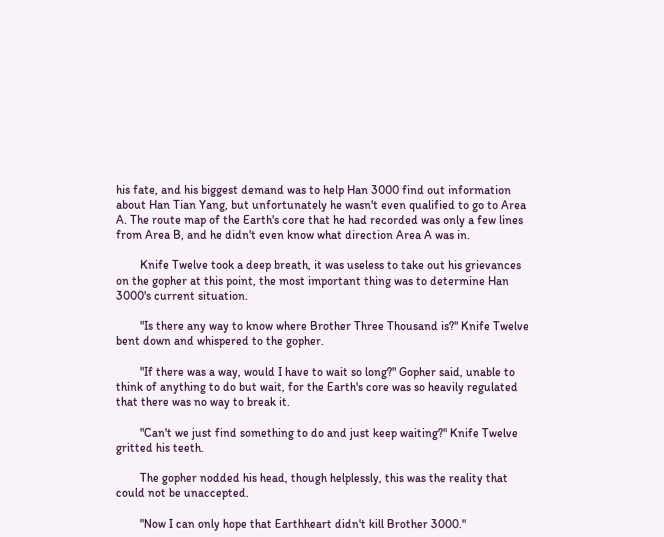his fate, and his biggest demand was to help Han 3000 find out information about Han Tian Yang, but unfortunately he wasn't even qualified to go to Area A. The route map of the Earth's core that he had recorded was only a few lines from Area B, and he didn't even know what direction Area A was in.

        Knife Twelve took a deep breath, it was useless to take out his grievances on the gopher at this point, the most important thing was to determine Han 3000's current situation.

        "Is there any way to know where Brother Three Thousand is?" Knife Twelve bent down and whispered to the gopher.

        "If there was a way, would I have to wait so long?" Gopher said, unable to think of anything to do but wait, for the Earth's core was so heavily regulated that there was no way to break it.

        "Can't we just find something to do and just keep waiting?" Knife Twelve gritted his teeth.

        The gopher nodded his head, though helplessly, this was the reality that could not be unaccepted.

        "Now I can only hope that Earthheart didn't kill Brother 3000."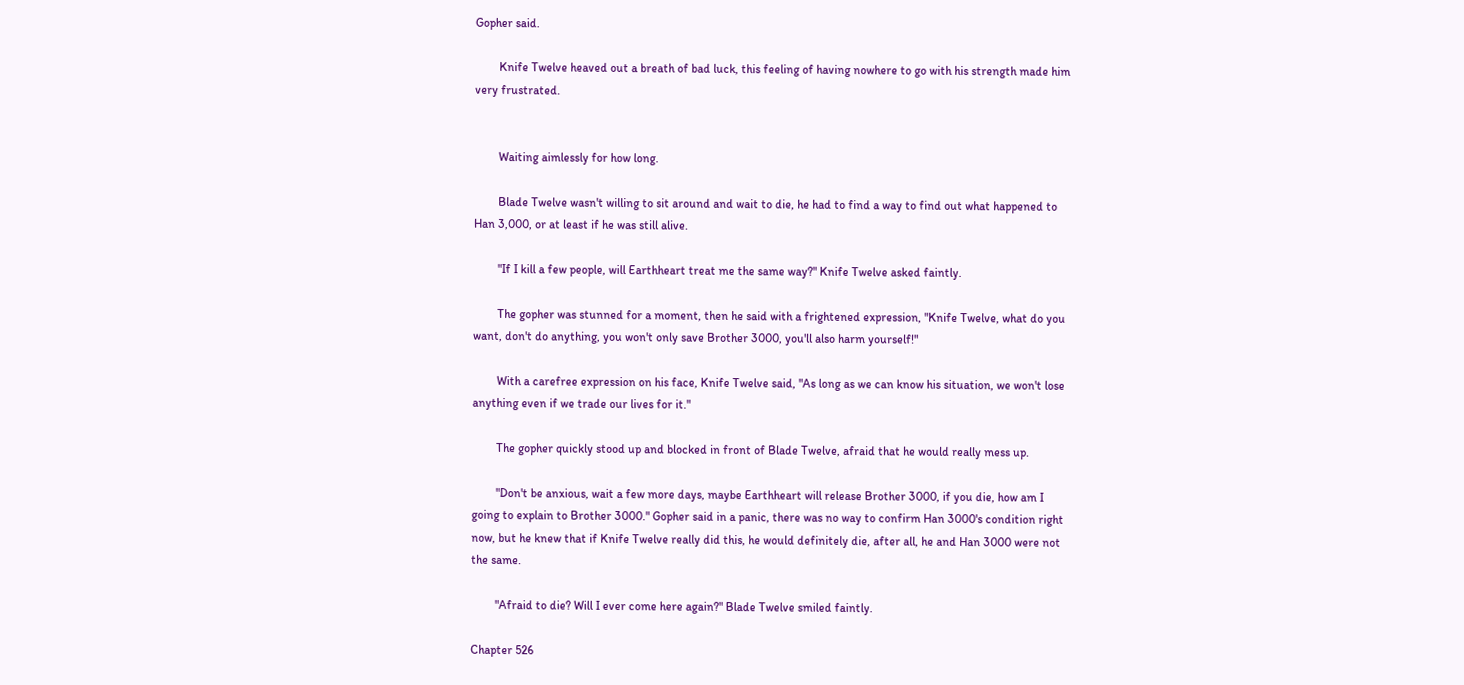Gopher said.

        Knife Twelve heaved out a breath of bad luck, this feeling of having nowhere to go with his strength made him very frustrated.


        Waiting aimlessly for how long.

        Blade Twelve wasn't willing to sit around and wait to die, he had to find a way to find out what happened to Han 3,000, or at least if he was still alive.

        "If I kill a few people, will Earthheart treat me the same way?" Knife Twelve asked faintly.

        The gopher was stunned for a moment, then he said with a frightened expression, "Knife Twelve, what do you want, don't do anything, you won't only save Brother 3000, you'll also harm yourself!"

        With a carefree expression on his face, Knife Twelve said, "As long as we can know his situation, we won't lose anything even if we trade our lives for it."

        The gopher quickly stood up and blocked in front of Blade Twelve, afraid that he would really mess up.

        "Don't be anxious, wait a few more days, maybe Earthheart will release Brother 3000, if you die, how am I going to explain to Brother 3000." Gopher said in a panic, there was no way to confirm Han 3000's condition right now, but he knew that if Knife Twelve really did this, he would definitely die, after all, he and Han 3000 were not the same.

        "Afraid to die? Will I ever come here again?" Blade Twelve smiled faintly.

Chapter 526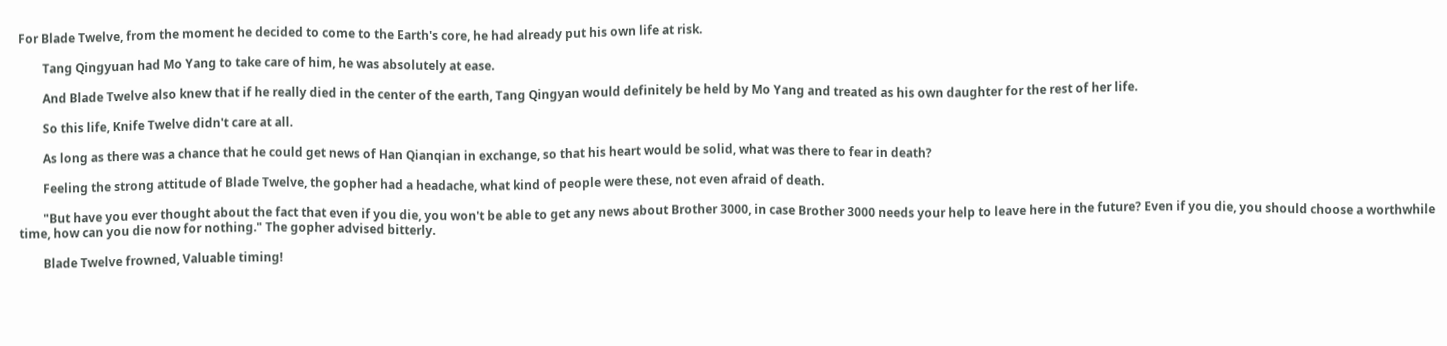For Blade Twelve, from the moment he decided to come to the Earth's core, he had already put his own life at risk.

        Tang Qingyuan had Mo Yang to take care of him, he was absolutely at ease.

        And Blade Twelve also knew that if he really died in the center of the earth, Tang Qingyan would definitely be held by Mo Yang and treated as his own daughter for the rest of her life.

        So this life, Knife Twelve didn't care at all.

        As long as there was a chance that he could get news of Han Qianqian in exchange, so that his heart would be solid, what was there to fear in death?

        Feeling the strong attitude of Blade Twelve, the gopher had a headache, what kind of people were these, not even afraid of death.

        "But have you ever thought about the fact that even if you die, you won't be able to get any news about Brother 3000, in case Brother 3000 needs your help to leave here in the future? Even if you die, you should choose a worthwhile time, how can you die now for nothing." The gopher advised bitterly.

        Blade Twelve frowned, Valuable timing!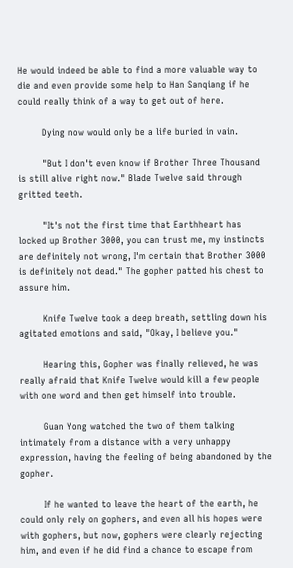He would indeed be able to find a more valuable way to die and even provide some help to Han Sanqiang if he could really think of a way to get out of here.

        Dying now would only be a life buried in vain.

        "But I don't even know if Brother Three Thousand is still alive right now." Blade Twelve said through gritted teeth.

        "It's not the first time that Earthheart has locked up Brother 3000, you can trust me, my instincts are definitely not wrong, I'm certain that Brother 3000 is definitely not dead." The gopher patted his chest to assure him.

        Knife Twelve took a deep breath, settling down his agitated emotions and said, "Okay, I believe you."

        Hearing this, Gopher was finally relieved, he was really afraid that Knife Twelve would kill a few people with one word and then get himself into trouble.

        Guan Yong watched the two of them talking intimately from a distance with a very unhappy expression, having the feeling of being abandoned by the gopher.

        If he wanted to leave the heart of the earth, he could only rely on gophers, and even all his hopes were with gophers, but now, gophers were clearly rejecting him, and even if he did find a chance to escape from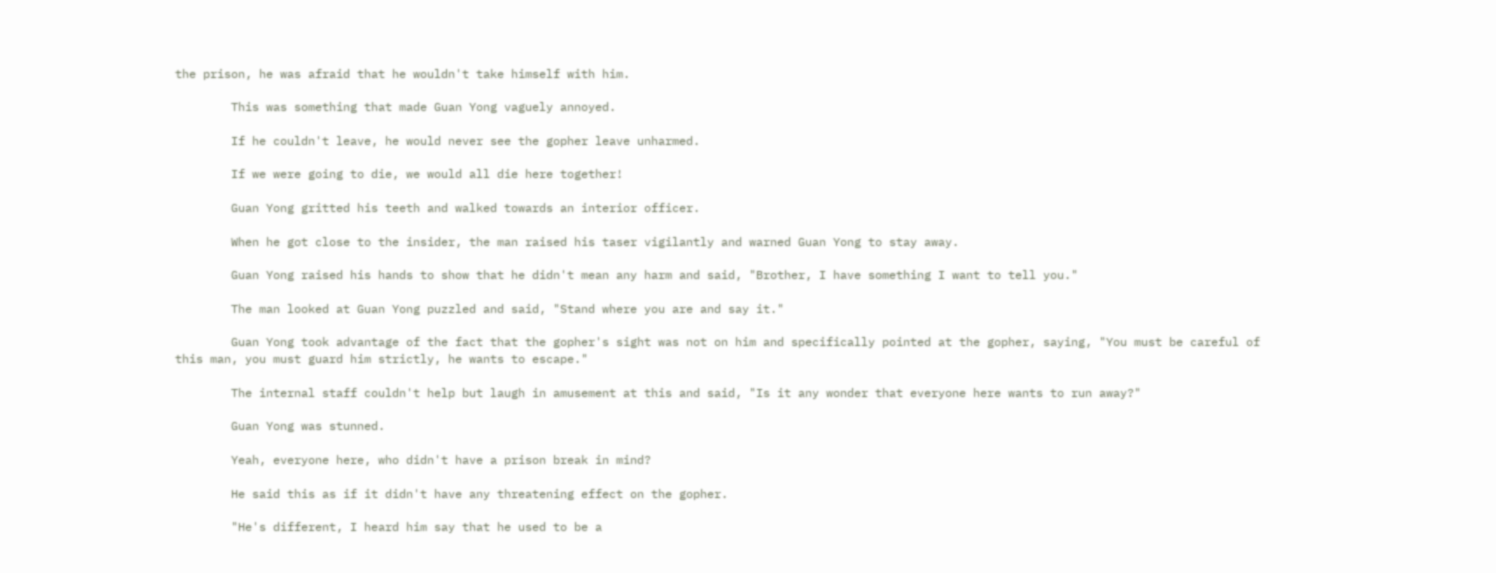the prison, he was afraid that he wouldn't take himself with him.

        This was something that made Guan Yong vaguely annoyed.

        If he couldn't leave, he would never see the gopher leave unharmed.

        If we were going to die, we would all die here together!

        Guan Yong gritted his teeth and walked towards an interior officer.

        When he got close to the insider, the man raised his taser vigilantly and warned Guan Yong to stay away.

        Guan Yong raised his hands to show that he didn't mean any harm and said, "Brother, I have something I want to tell you."

        The man looked at Guan Yong puzzled and said, "Stand where you are and say it."

        Guan Yong took advantage of the fact that the gopher's sight was not on him and specifically pointed at the gopher, saying, "You must be careful of this man, you must guard him strictly, he wants to escape."

        The internal staff couldn't help but laugh in amusement at this and said, "Is it any wonder that everyone here wants to run away?"

        Guan Yong was stunned.

        Yeah, everyone here, who didn't have a prison break in mind?

        He said this as if it didn't have any threatening effect on the gopher.

        "He's different, I heard him say that he used to be a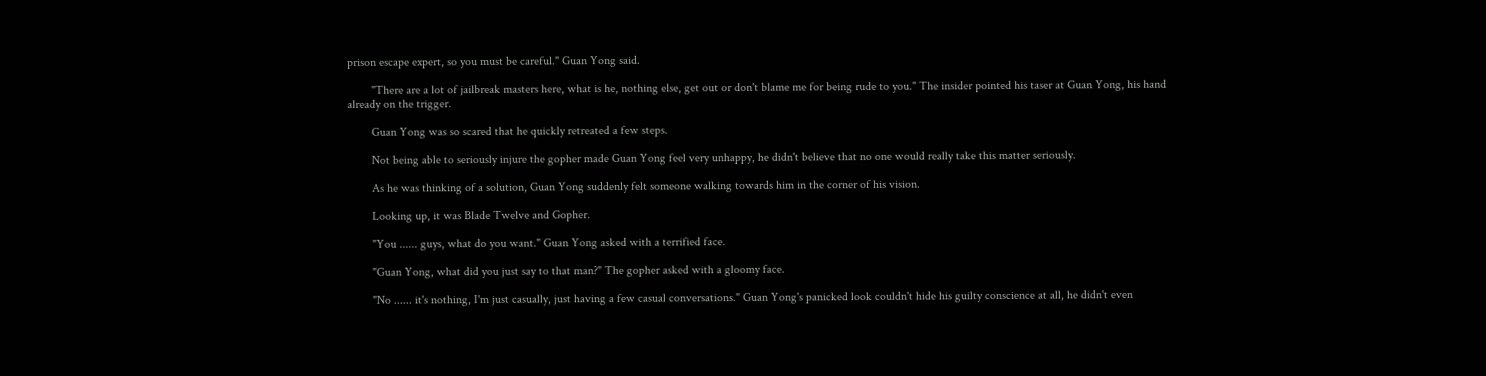prison escape expert, so you must be careful." Guan Yong said.

        "There are a lot of jailbreak masters here, what is he, nothing else, get out or don't blame me for being rude to you." The insider pointed his taser at Guan Yong, his hand already on the trigger.

        Guan Yong was so scared that he quickly retreated a few steps.

        Not being able to seriously injure the gopher made Guan Yong feel very unhappy, he didn't believe that no one would really take this matter seriously.

        As he was thinking of a solution, Guan Yong suddenly felt someone walking towards him in the corner of his vision.

        Looking up, it was Blade Twelve and Gopher.

        "You ...... guys, what do you want." Guan Yong asked with a terrified face.

        "Guan Yong, what did you just say to that man?" The gopher asked with a gloomy face.

        "No ...... it's nothing, I'm just casually, just having a few casual conversations." Guan Yong's panicked look couldn't hide his guilty conscience at all, he didn't even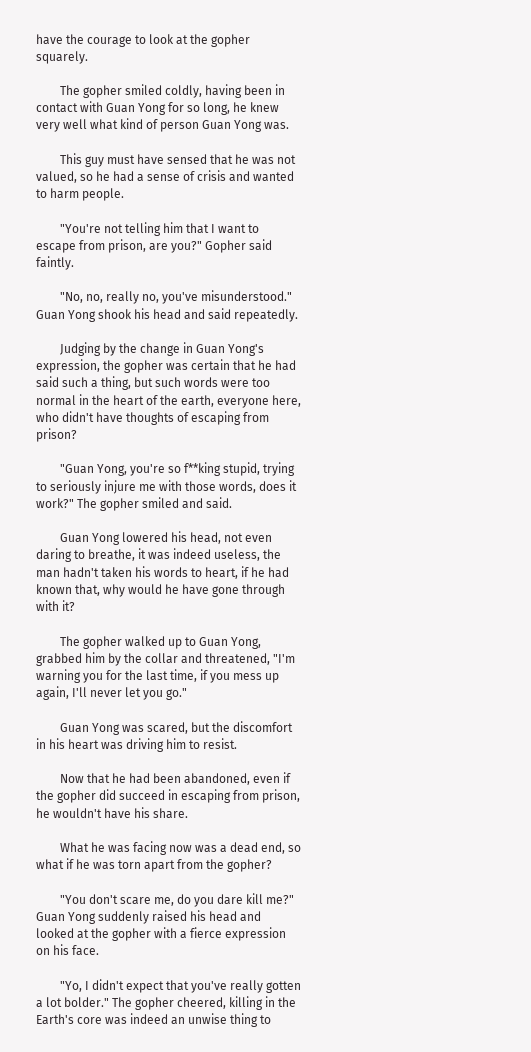have the courage to look at the gopher squarely.

        The gopher smiled coldly, having been in contact with Guan Yong for so long, he knew very well what kind of person Guan Yong was.

        This guy must have sensed that he was not valued, so he had a sense of crisis and wanted to harm people.

        "You're not telling him that I want to escape from prison, are you?" Gopher said faintly.

        "No, no, really no, you've misunderstood." Guan Yong shook his head and said repeatedly.

        Judging by the change in Guan Yong's expression, the gopher was certain that he had said such a thing, but such words were too normal in the heart of the earth, everyone here, who didn't have thoughts of escaping from prison?

        "Guan Yong, you're so f**king stupid, trying to seriously injure me with those words, does it work?" The gopher smiled and said.

        Guan Yong lowered his head, not even daring to breathe, it was indeed useless, the man hadn't taken his words to heart, if he had known that, why would he have gone through with it?

        The gopher walked up to Guan Yong, grabbed him by the collar and threatened, "I'm warning you for the last time, if you mess up again, I'll never let you go."

        Guan Yong was scared, but the discomfort in his heart was driving him to resist.

        Now that he had been abandoned, even if the gopher did succeed in escaping from prison, he wouldn't have his share.

        What he was facing now was a dead end, so what if he was torn apart from the gopher?

        "You don't scare me, do you dare kill me?" Guan Yong suddenly raised his head and looked at the gopher with a fierce expression on his face.

        "Yo, I didn't expect that you've really gotten a lot bolder." The gopher cheered, killing in the Earth's core was indeed an unwise thing to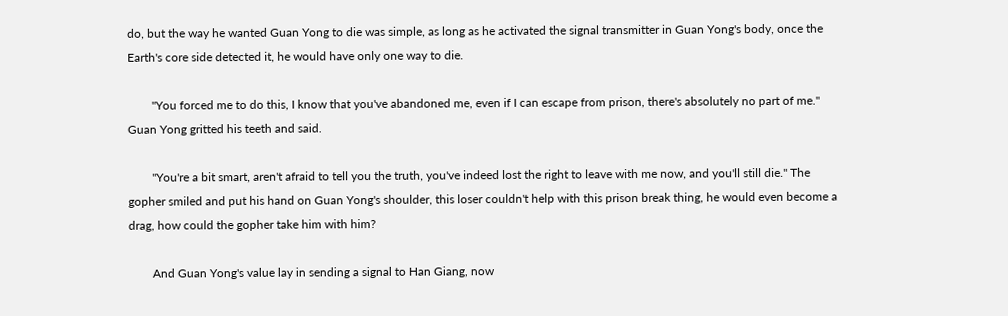do, but the way he wanted Guan Yong to die was simple, as long as he activated the signal transmitter in Guan Yong's body, once the Earth's core side detected it, he would have only one way to die.

        "You forced me to do this, I know that you've abandoned me, even if I can escape from prison, there's absolutely no part of me." Guan Yong gritted his teeth and said.

        "You're a bit smart, aren't afraid to tell you the truth, you've indeed lost the right to leave with me now, and you'll still die." The gopher smiled and put his hand on Guan Yong's shoulder, this loser couldn't help with this prison break thing, he would even become a drag, how could the gopher take him with him?

        And Guan Yong's value lay in sending a signal to Han Giang, now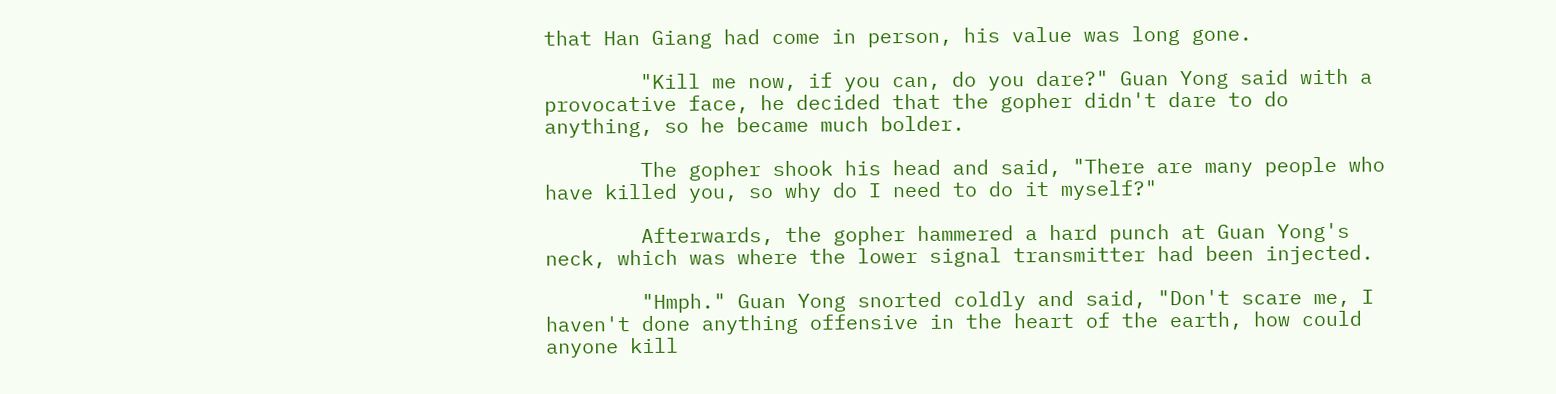that Han Giang had come in person, his value was long gone.

        "Kill me now, if you can, do you dare?" Guan Yong said with a provocative face, he decided that the gopher didn't dare to do anything, so he became much bolder.

        The gopher shook his head and said, "There are many people who have killed you, so why do I need to do it myself?"

        Afterwards, the gopher hammered a hard punch at Guan Yong's neck, which was where the lower signal transmitter had been injected.

        "Hmph." Guan Yong snorted coldly and said, "Don't scare me, I haven't done anything offensive in the heart of the earth, how could anyone kill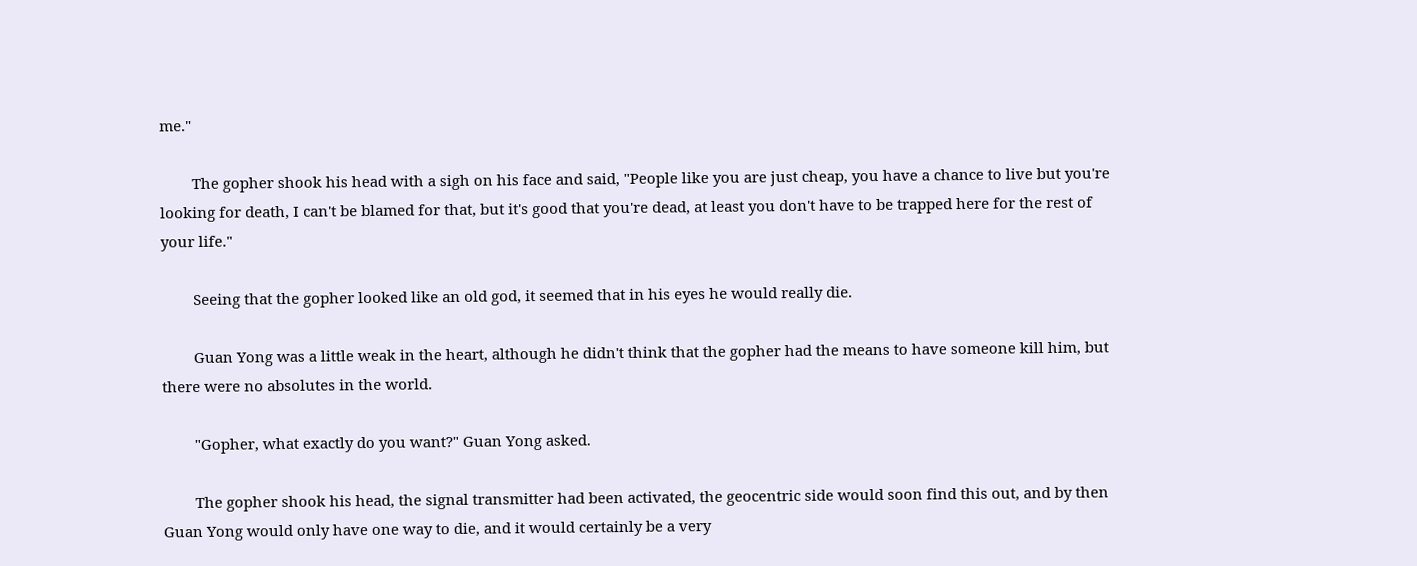me."

        The gopher shook his head with a sigh on his face and said, "People like you are just cheap, you have a chance to live but you're looking for death, I can't be blamed for that, but it's good that you're dead, at least you don't have to be trapped here for the rest of your life."

        Seeing that the gopher looked like an old god, it seemed that in his eyes he would really die.

        Guan Yong was a little weak in the heart, although he didn't think that the gopher had the means to have someone kill him, but there were no absolutes in the world.

        "Gopher, what exactly do you want?" Guan Yong asked.

        The gopher shook his head, the signal transmitter had been activated, the geocentric side would soon find this out, and by then Guan Yong would only have one way to die, and it would certainly be a very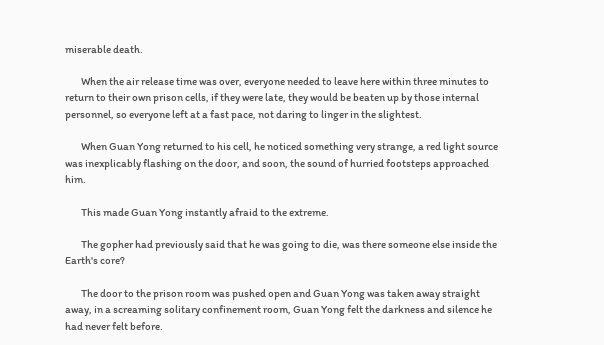miserable death.

        When the air release time was over, everyone needed to leave here within three minutes to return to their own prison cells, if they were late, they would be beaten up by those internal personnel, so everyone left at a fast pace, not daring to linger in the slightest.

        When Guan Yong returned to his cell, he noticed something very strange, a red light source was inexplicably flashing on the door, and soon, the sound of hurried footsteps approached him.

        This made Guan Yong instantly afraid to the extreme.

        The gopher had previously said that he was going to die, was there someone else inside the Earth's core?

        The door to the prison room was pushed open and Guan Yong was taken away straight away, in a screaming solitary confinement room, Guan Yong felt the darkness and silence he had never felt before.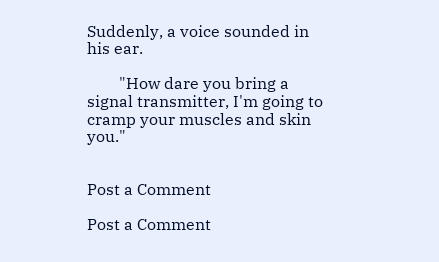Suddenly, a voice sounded in his ear.

        "How dare you bring a signal transmitter, I'm going to cramp your muscles and skin you."


Post a Comment

Post a Comment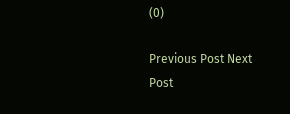(0)

Previous Post Next Post